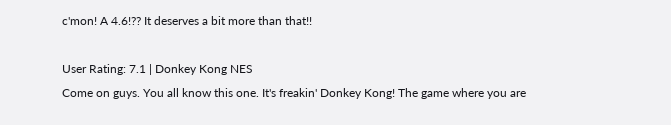c'mon! A 4.6!?? It deserves a bit more than that!!

User Rating: 7.1 | Donkey Kong NES
Come on guys. You all know this one. It's freakin' Donkey Kong! The game where you are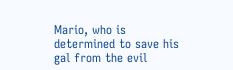Mario, who is determined to save his gal from the evil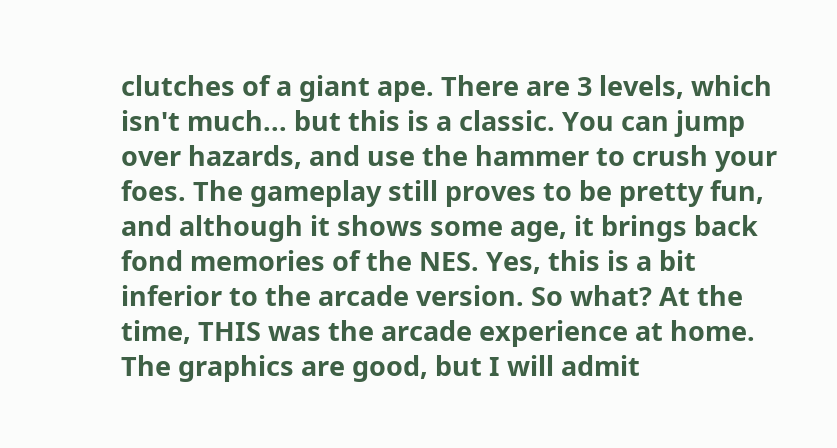clutches of a giant ape. There are 3 levels, which isn't much... but this is a classic. You can jump over hazards, and use the hammer to crush your foes. The gameplay still proves to be pretty fun, and although it shows some age, it brings back fond memories of the NES. Yes, this is a bit inferior to the arcade version. So what? At the time, THIS was the arcade experience at home. The graphics are good, but I will admit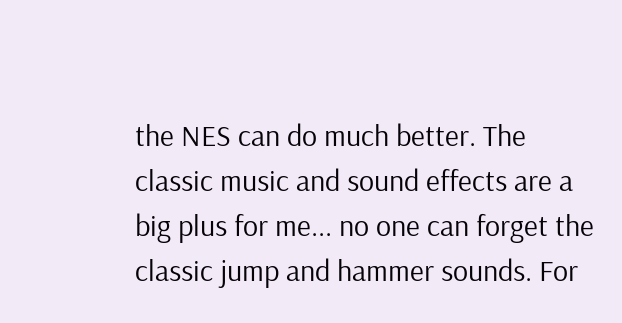the NES can do much better. The classic music and sound effects are a big plus for me... no one can forget the classic jump and hammer sounds. For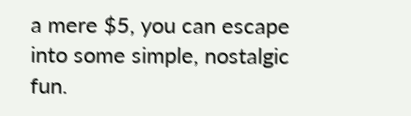a mere $5, you can escape into some simple, nostalgic fun.